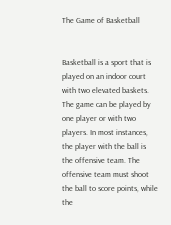The Game of Basketball


Basketball is a sport that is played on an indoor court with two elevated baskets. The game can be played by one player or with two players. In most instances, the player with the ball is the offensive team. The offensive team must shoot the ball to score points, while the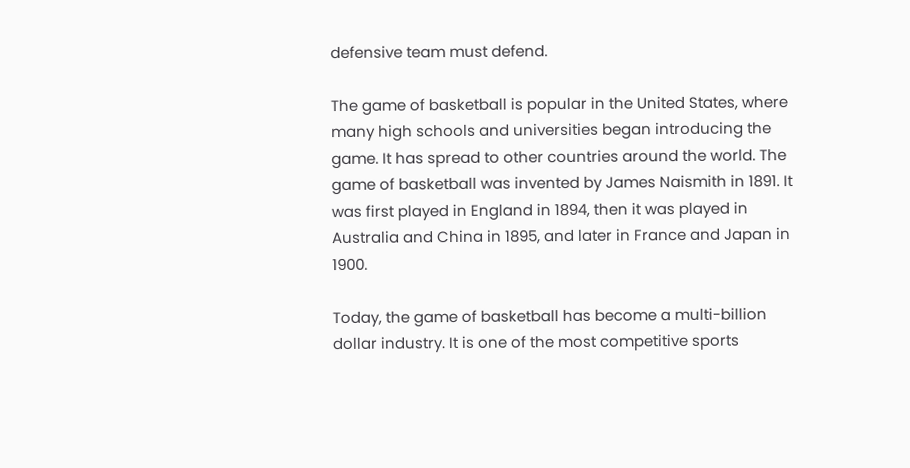defensive team must defend.

The game of basketball is popular in the United States, where many high schools and universities began introducing the game. It has spread to other countries around the world. The game of basketball was invented by James Naismith in 1891. It was first played in England in 1894, then it was played in Australia and China in 1895, and later in France and Japan in 1900.

Today, the game of basketball has become a multi-billion dollar industry. It is one of the most competitive sports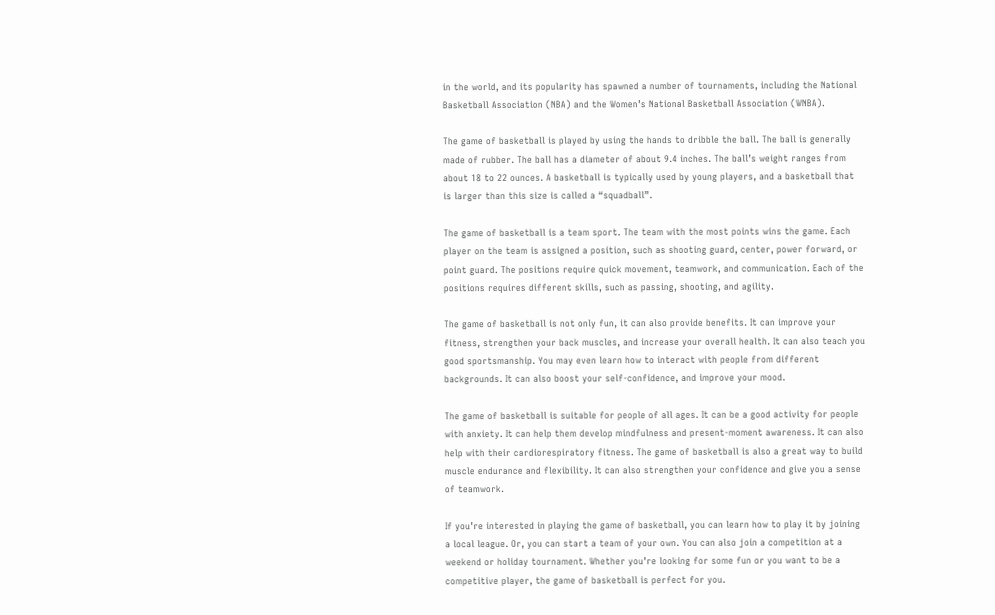in the world, and its popularity has spawned a number of tournaments, including the National Basketball Association (NBA) and the Women’s National Basketball Association (WNBA).

The game of basketball is played by using the hands to dribble the ball. The ball is generally made of rubber. The ball has a diameter of about 9.4 inches. The ball’s weight ranges from about 18 to 22 ounces. A basketball is typically used by young players, and a basketball that is larger than this size is called a “squadball”.

The game of basketball is a team sport. The team with the most points wins the game. Each player on the team is assigned a position, such as shooting guard, center, power forward, or point guard. The positions require quick movement, teamwork, and communication. Each of the positions requires different skills, such as passing, shooting, and agility.

The game of basketball is not only fun, it can also provide benefits. It can improve your fitness, strengthen your back muscles, and increase your overall health. It can also teach you good sportsmanship. You may even learn how to interact with people from different backgrounds. It can also boost your self-confidence, and improve your mood.

The game of basketball is suitable for people of all ages. It can be a good activity for people with anxiety. It can help them develop mindfulness and present-moment awareness. It can also help with their cardiorespiratory fitness. The game of basketball is also a great way to build muscle endurance and flexibility. It can also strengthen your confidence and give you a sense of teamwork.

If you’re interested in playing the game of basketball, you can learn how to play it by joining a local league. Or, you can start a team of your own. You can also join a competition at a weekend or holiday tournament. Whether you’re looking for some fun or you want to be a competitive player, the game of basketball is perfect for you.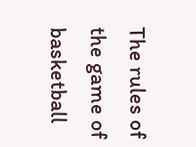The rules of the game of basketball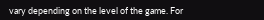vary depending on the level of the game. For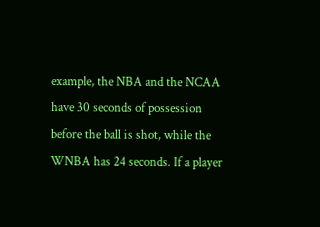example, the NBA and the NCAA have 30 seconds of possession before the ball is shot, while the WNBA has 24 seconds. If a player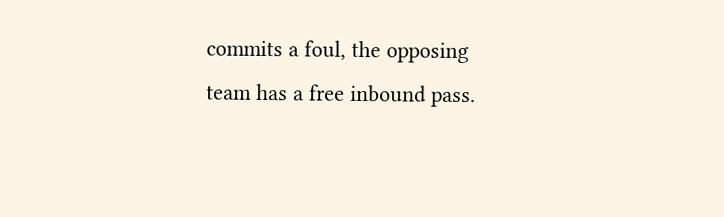commits a foul, the opposing team has a free inbound pass.